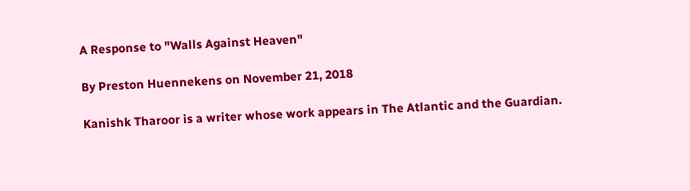A Response to "Walls Against Heaven"

By Preston Huennekens on November 21, 2018

Kanishk Tharoor is a writer whose work appears in The Atlantic and the Guardian.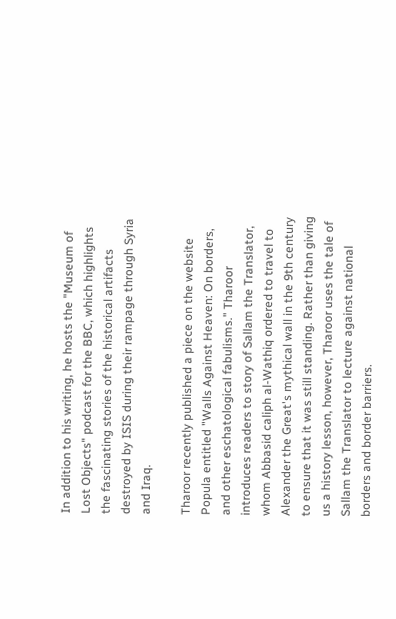In addition to his writing, he hosts the "Museum of Lost Objects" podcast for the BBC, which highlights the fascinating stories of the historical artifacts destroyed by ISIS during their rampage through Syria and Iraq.

Tharoor recently published a piece on the website Popula entitled "Walls Against Heaven: On borders, and other eschatological fabulisms." Tharoor introduces readers to story of Sallam the Translator, whom Abbasid caliph al-Wathiq ordered to travel to Alexander the Great's mythical wall in the 9th century to ensure that it was still standing. Rather than giving us a history lesson, however, Tharoor uses the tale of Sallam the Translator to lecture against national borders and border barriers.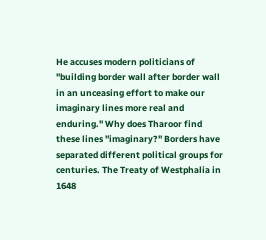He accuses modern politicians of "building border wall after border wall in an unceasing effort to make our imaginary lines more real and enduring." Why does Tharoor find these lines "imaginary?" Borders have separated different political groups for centuries. The Treaty of Westphalia in 1648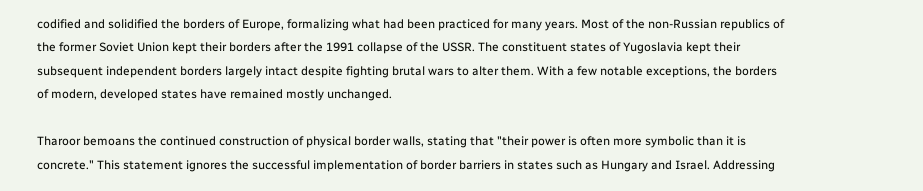codified and solidified the borders of Europe, formalizing what had been practiced for many years. Most of the non-Russian republics of the former Soviet Union kept their borders after the 1991 collapse of the USSR. The constituent states of Yugoslavia kept their subsequent independent borders largely intact despite fighting brutal wars to alter them. With a few notable exceptions, the borders of modern, developed states have remained mostly unchanged.

Tharoor bemoans the continued construction of physical border walls, stating that "their power is often more symbolic than it is concrete." This statement ignores the successful implementation of border barriers in states such as Hungary and Israel. Addressing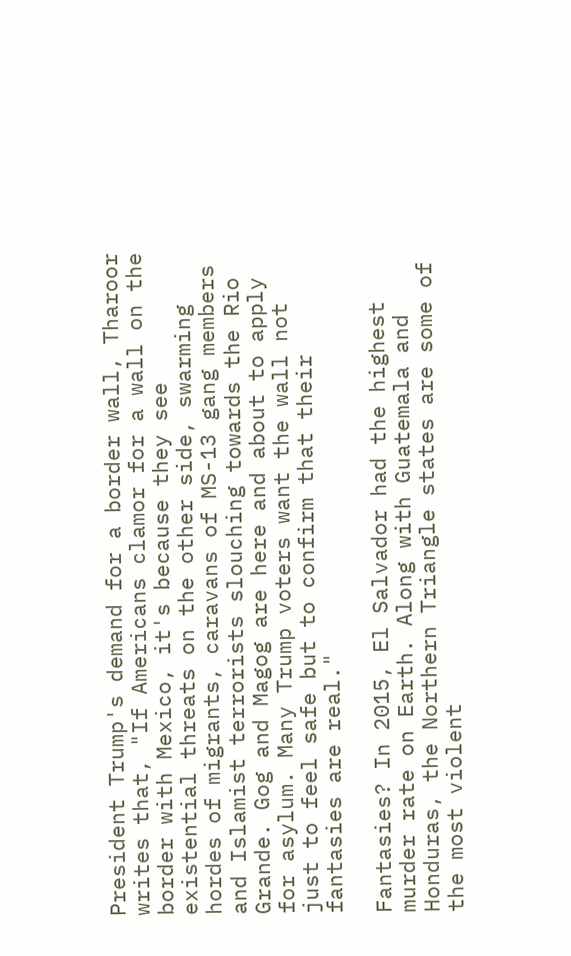President Trump's demand for a border wall, Tharoor writes that, "If Americans clamor for a wall on the border with Mexico, it's because they see existential threats on the other side, swarming hordes of migrants, caravans of MS-13 gang members and Islamist terrorists slouching towards the Rio Grande. Gog and Magog are here and about to apply for asylum. Many Trump voters want the wall not just to feel safe but to confirm that their fantasies are real."

Fantasies? In 2015, El Salvador had the highest murder rate on Earth. Along with Guatemala and Honduras, the Northern Triangle states are some of the most violent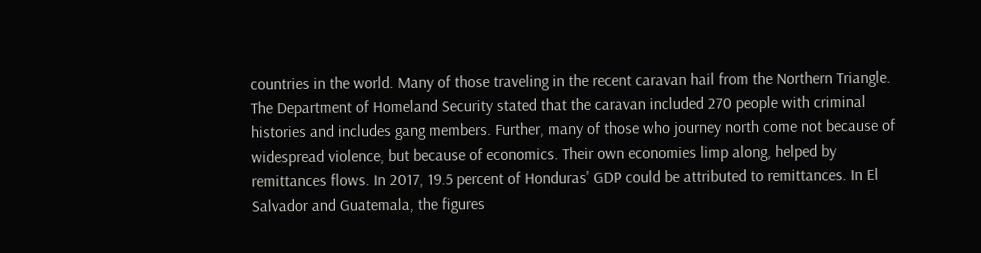countries in the world. Many of those traveling in the recent caravan hail from the Northern Triangle. The Department of Homeland Security stated that the caravan included 270 people with criminal histories and includes gang members. Further, many of those who journey north come not because of widespread violence, but because of economics. Their own economies limp along, helped by remittances flows. In 2017, 19.5 percent of Honduras' GDP could be attributed to remittances. In El Salvador and Guatemala, the figures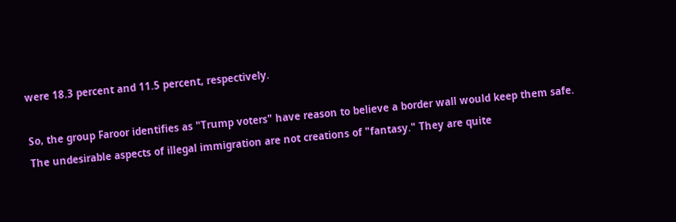were 18.3 percent and 11.5 percent, respectively.

So, the group Faroor identifies as "Trump voters" have reason to believe a border wall would keep them safe. The undesirable aspects of illegal immigration are not creations of "fantasy." They are quite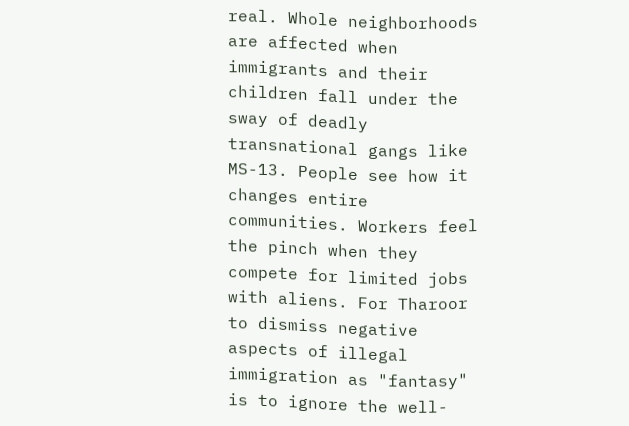real. Whole neighborhoods are affected when immigrants and their children fall under the sway of deadly transnational gangs like MS-13. People see how it changes entire communities. Workers feel the pinch when they compete for limited jobs with aliens. For Tharoor to dismiss negative aspects of illegal immigration as "fantasy" is to ignore the well-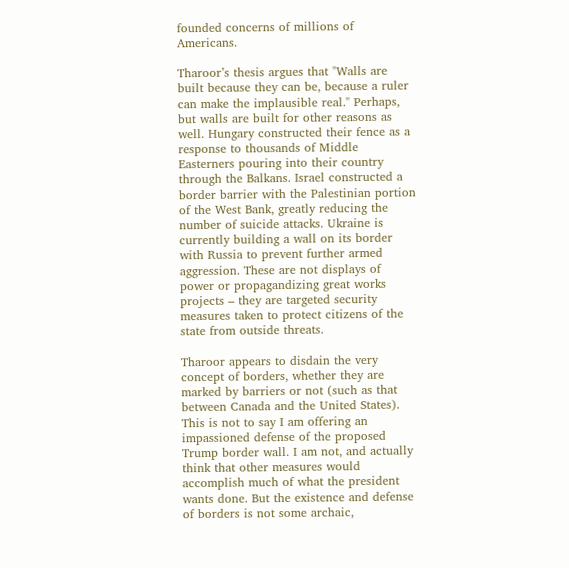founded concerns of millions of Americans.

Tharoor’s thesis argues that "Walls are built because they can be, because a ruler can make the implausible real." Perhaps, but walls are built for other reasons as well. Hungary constructed their fence as a response to thousands of Middle Easterners pouring into their country through the Balkans. Israel constructed a border barrier with the Palestinian portion of the West Bank, greatly reducing the number of suicide attacks. Ukraine is currently building a wall on its border with Russia to prevent further armed aggression. These are not displays of power or propagandizing great works projects – they are targeted security measures taken to protect citizens of the state from outside threats.

Tharoor appears to disdain the very concept of borders, whether they are marked by barriers or not (such as that between Canada and the United States). This is not to say I am offering an impassioned defense of the proposed Trump border wall. I am not, and actually think that other measures would accomplish much of what the president wants done. But the existence and defense of borders is not some archaic,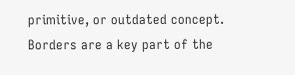primitive, or outdated concept. Borders are a key part of the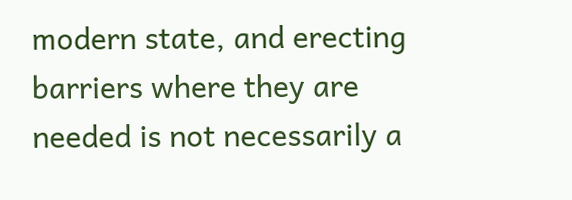modern state, and erecting barriers where they are needed is not necessarily a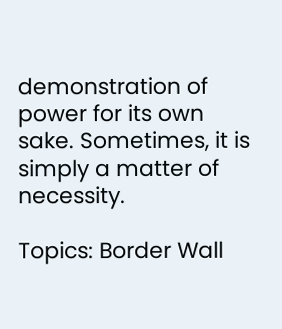demonstration of power for its own sake. Sometimes, it is simply a matter of necessity.

Topics: Border Wall